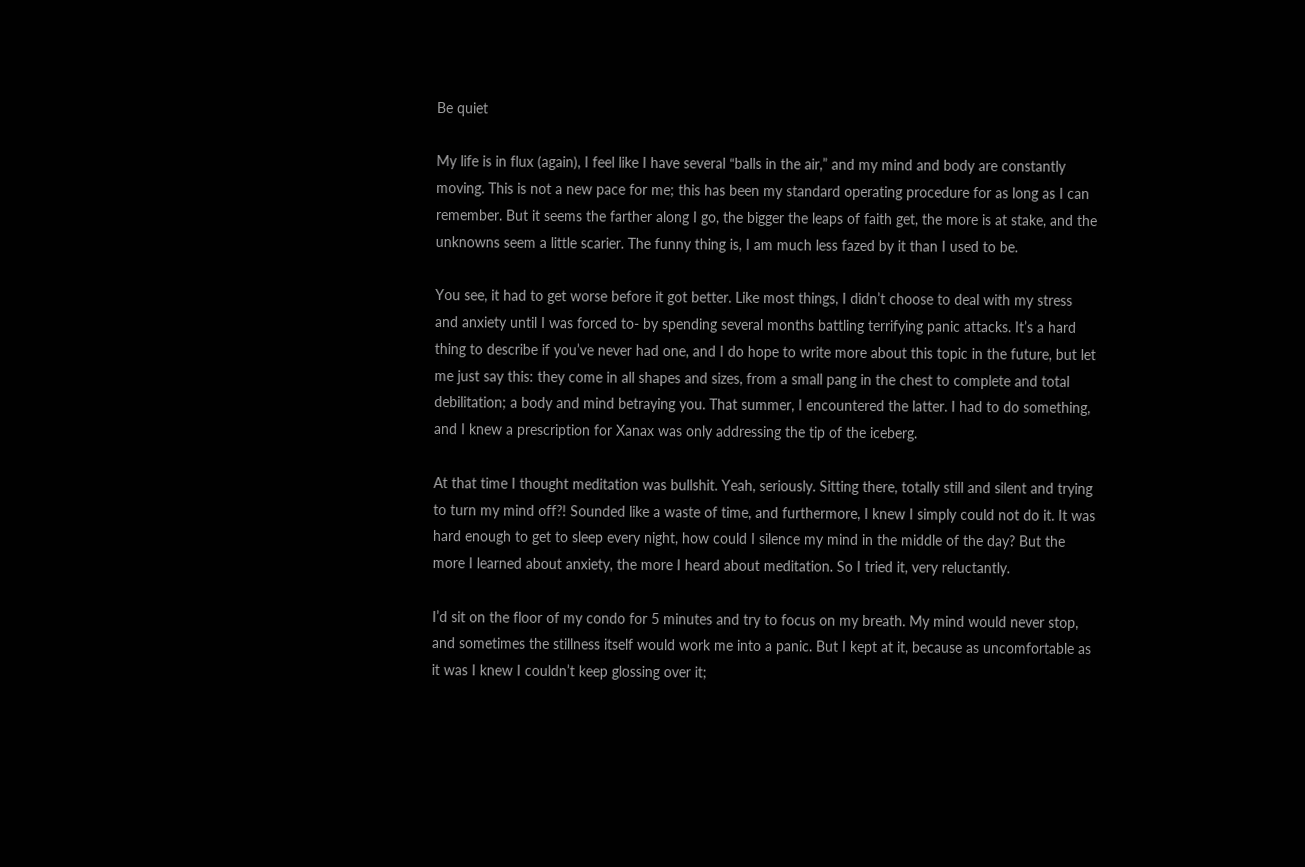Be quiet

My life is in flux (again), I feel like I have several “balls in the air,” and my mind and body are constantly moving. This is not a new pace for me; this has been my standard operating procedure for as long as I can remember. But it seems the farther along I go, the bigger the leaps of faith get, the more is at stake, and the unknowns seem a little scarier. The funny thing is, I am much less fazed by it than I used to be.

You see, it had to get worse before it got better. Like most things, I didn’t choose to deal with my stress and anxiety until I was forced to- by spending several months battling terrifying panic attacks. It’s a hard thing to describe if you’ve never had one, and I do hope to write more about this topic in the future, but let me just say this: they come in all shapes and sizes, from a small pang in the chest to complete and total debilitation; a body and mind betraying you. That summer, I encountered the latter. I had to do something, and I knew a prescription for Xanax was only addressing the tip of the iceberg.

At that time I thought meditation was bullshit. Yeah, seriously. Sitting there, totally still and silent and trying to turn my mind off?! Sounded like a waste of time, and furthermore, I knew I simply could not do it. It was hard enough to get to sleep every night, how could I silence my mind in the middle of the day? But the more I learned about anxiety, the more I heard about meditation. So I tried it, very reluctantly.

I’d sit on the floor of my condo for 5 minutes and try to focus on my breath. My mind would never stop, and sometimes the stillness itself would work me into a panic. But I kept at it, because as uncomfortable as it was I knew I couldn’t keep glossing over it;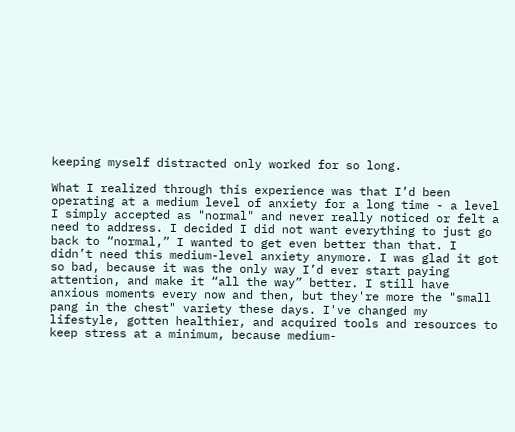keeping myself distracted only worked for so long.

What I realized through this experience was that I’d been operating at a medium level of anxiety for a long time - a level I simply accepted as "normal" and never really noticed or felt a need to address. I decided I did not want everything to just go back to “normal,” I wanted to get even better than that. I didn’t need this medium-level anxiety anymore. I was glad it got so bad, because it was the only way I’d ever start paying attention, and make it “all the way” better. I still have anxious moments every now and then, but they're more the "small pang in the chest" variety these days. I've changed my lifestyle, gotten healthier, and acquired tools and resources to keep stress at a minimum, because medium-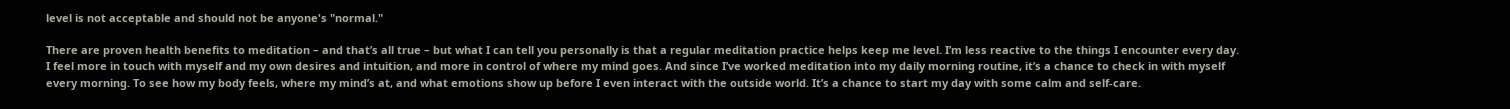level is not acceptable and should not be anyone's "normal."

There are proven health benefits to meditation – and that’s all true – but what I can tell you personally is that a regular meditation practice helps keep me level. I’m less reactive to the things I encounter every day. I feel more in touch with myself and my own desires and intuition, and more in control of where my mind goes. And since I’ve worked meditation into my daily morning routine, it’s a chance to check in with myself every morning. To see how my body feels, where my mind’s at, and what emotions show up before I even interact with the outside world. It’s a chance to start my day with some calm and self-care.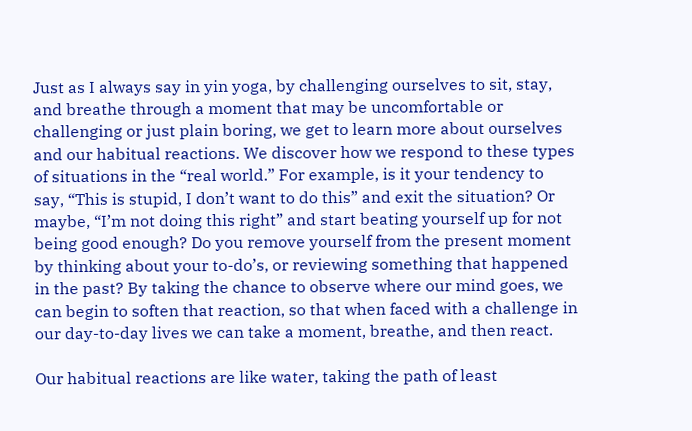Just as I always say in yin yoga, by challenging ourselves to sit, stay, and breathe through a moment that may be uncomfortable or challenging or just plain boring, we get to learn more about ourselves and our habitual reactions. We discover how we respond to these types of situations in the “real world.” For example, is it your tendency to say, “This is stupid, I don’t want to do this” and exit the situation? Or maybe, “I’m not doing this right” and start beating yourself up for not being good enough? Do you remove yourself from the present moment by thinking about your to-do’s, or reviewing something that happened in the past? By taking the chance to observe where our mind goes, we can begin to soften that reaction, so that when faced with a challenge in our day-to-day lives we can take a moment, breathe, and then react.

Our habitual reactions are like water, taking the path of least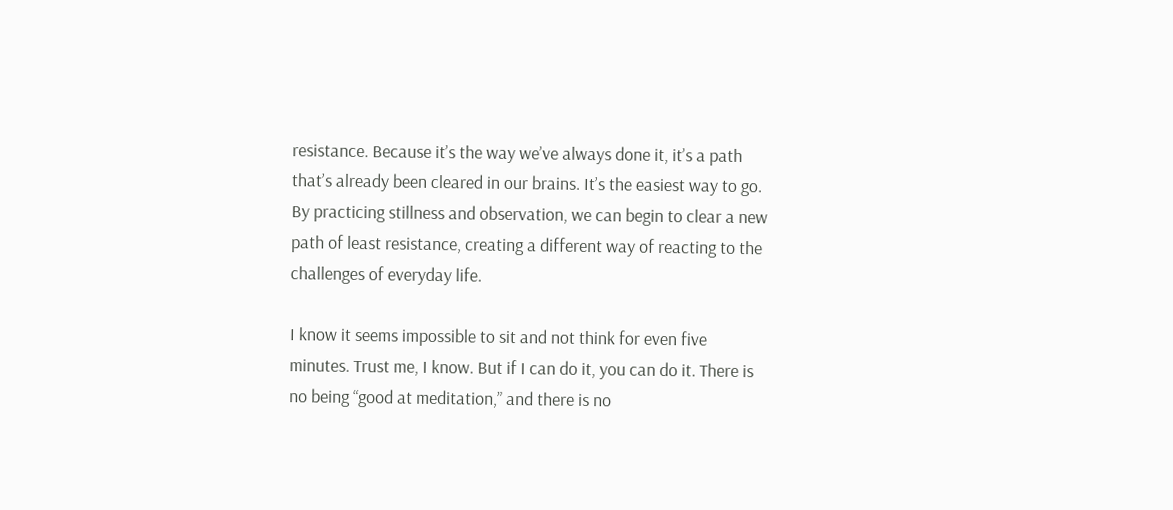resistance. Because it’s the way we’ve always done it, it’s a path that’s already been cleared in our brains. It’s the easiest way to go. By practicing stillness and observation, we can begin to clear a new path of least resistance, creating a different way of reacting to the challenges of everyday life.

I know it seems impossible to sit and not think for even five minutes. Trust me, I know. But if I can do it, you can do it. There is no being “good at meditation,” and there is no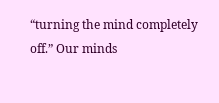“turning the mind completely off.” Our minds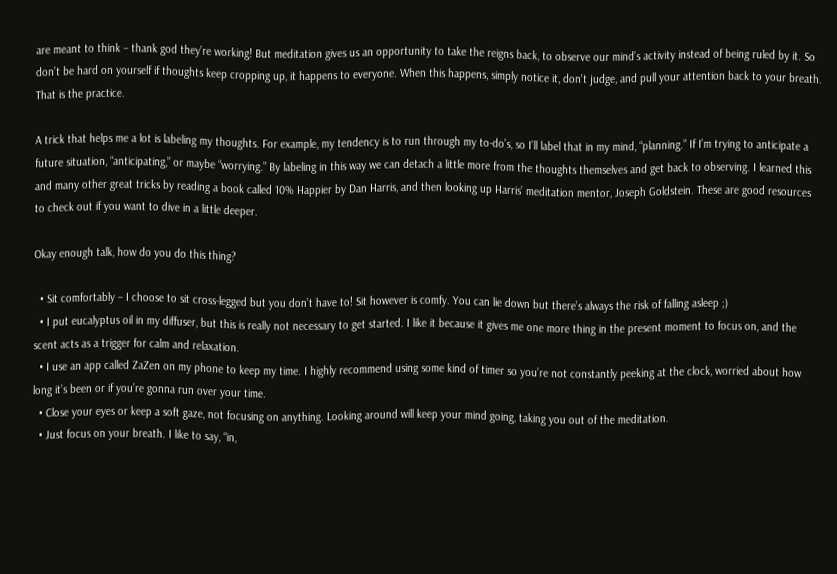are meant to think – thank god they’re working! But meditation gives us an opportunity to take the reigns back, to observe our mind’s activity instead of being ruled by it. So don’t be hard on yourself if thoughts keep cropping up, it happens to everyone. When this happens, simply notice it, don't judge, and pull your attention back to your breath. That is the practice.

A trick that helps me a lot is labeling my thoughts. For example, my tendency is to run through my to-do’s, so I’ll label that in my mind, “planning.” If I’m trying to anticipate a future situation, “anticipating,” or maybe “worrying.” By labeling in this way we can detach a little more from the thoughts themselves and get back to observing. I learned this and many other great tricks by reading a book called 10% Happier by Dan Harris, and then looking up Harris’ meditation mentor, Joseph Goldstein. These are good resources to check out if you want to dive in a little deeper.

Okay enough talk, how do you do this thing?

  • Sit comfortably – I choose to sit cross-legged but you don’t have to! Sit however is comfy. You can lie down but there’s always the risk of falling asleep ;)
  • I put eucalyptus oil in my diffuser, but this is really not necessary to get started. I like it because it gives me one more thing in the present moment to focus on, and the scent acts as a trigger for calm and relaxation.
  • I use an app called ZaZen on my phone to keep my time. I highly recommend using some kind of timer so you’re not constantly peeking at the clock, worried about how long it’s been or if you’re gonna run over your time.
  • Close your eyes or keep a soft gaze, not focusing on anything. Looking around will keep your mind going, taking you out of the meditation.
  • Just focus on your breath. I like to say, “in,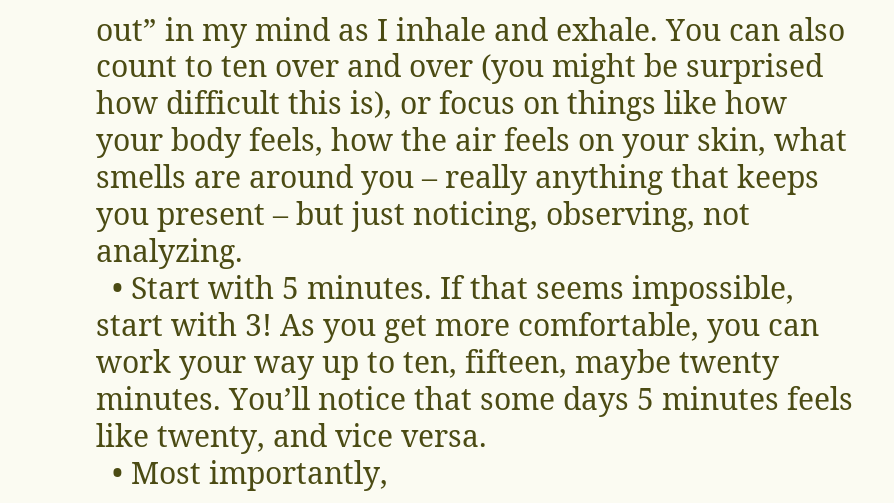out” in my mind as I inhale and exhale. You can also count to ten over and over (you might be surprised how difficult this is), or focus on things like how your body feels, how the air feels on your skin, what smells are around you – really anything that keeps you present – but just noticing, observing, not analyzing.
  • Start with 5 minutes. If that seems impossible, start with 3! As you get more comfortable, you can work your way up to ten, fifteen, maybe twenty minutes. You’ll notice that some days 5 minutes feels like twenty, and vice versa.
  • Most importantly,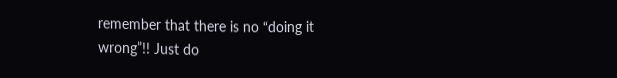remember that there is no “doing it wrong”!! Just do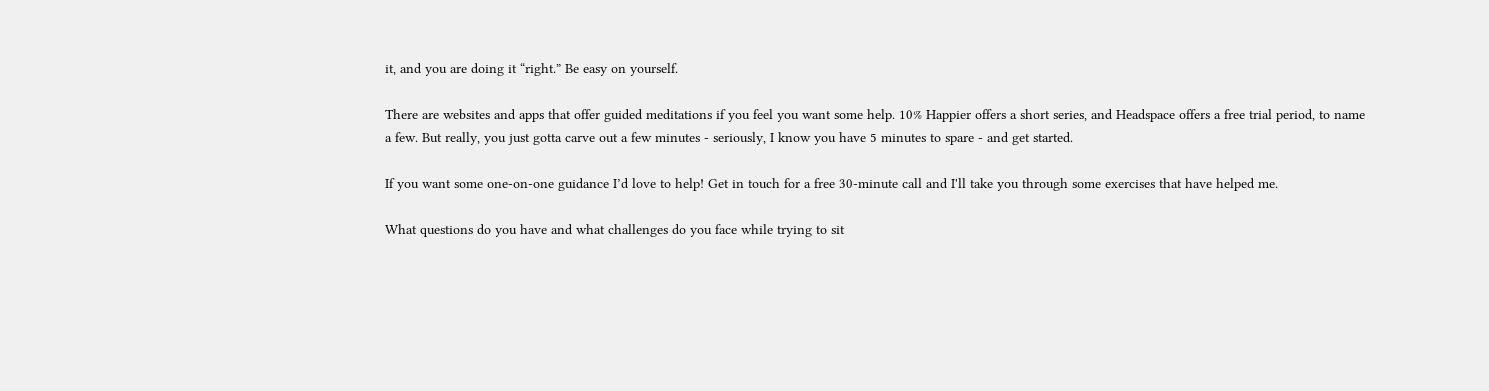it, and you are doing it “right.” Be easy on yourself.

There are websites and apps that offer guided meditations if you feel you want some help. 10% Happier offers a short series, and Headspace offers a free trial period, to name a few. But really, you just gotta carve out a few minutes - seriously, I know you have 5 minutes to spare - and get started.

If you want some one-on-one guidance I’d love to help! Get in touch for a free 30-minute call and I'll take you through some exercises that have helped me.

What questions do you have and what challenges do you face while trying to sit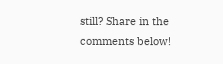still? Share in the comments below!